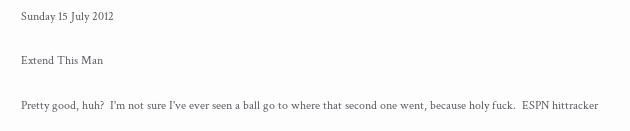Sunday 15 July 2012

Extend This Man

Pretty good, huh?  I'm not sure I've ever seen a ball go to where that second one went, because holy fuck.  ESPN hittracker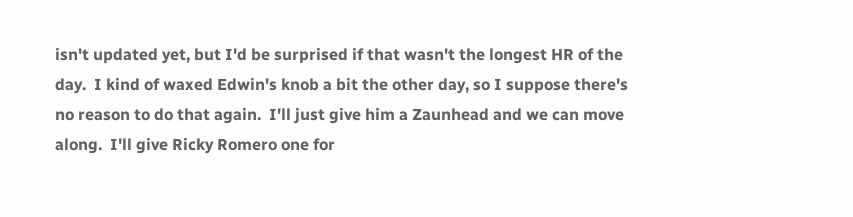isn't updated yet, but I'd be surprised if that wasn't the longest HR of the day.  I kind of waxed Edwin's knob a bit the other day, so I suppose there's no reason to do that again.  I'll just give him a Zaunhead and we can move along.  I'll give Ricky Romero one for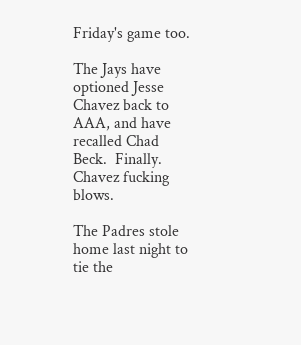Friday's game too.

The Jays have optioned Jesse Chavez back to AAA, and have recalled Chad Beck.  Finally.  Chavez fucking blows.

The Padres stole home last night to tie the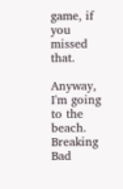game, if you missed that.

Anyway, I'm going to the beach.  Breaking Bad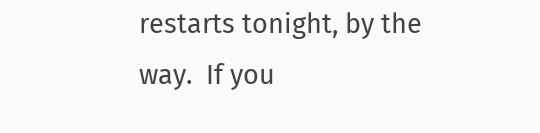restarts tonight, by the way.  If you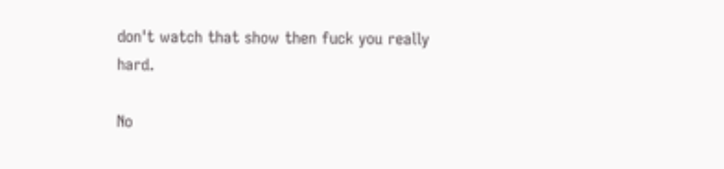don't watch that show then fuck you really hard.

No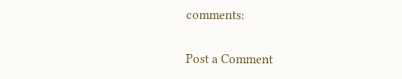comments:

Post a Comment